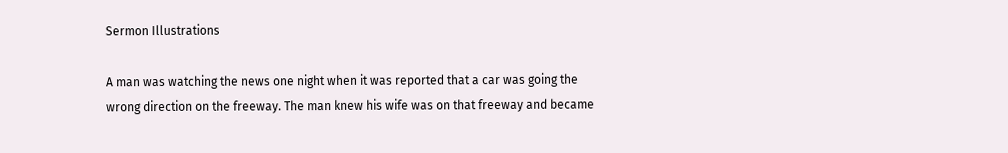Sermon Illustrations

A man was watching the news one night when it was reported that a car was going the wrong direction on the freeway. The man knew his wife was on that freeway and became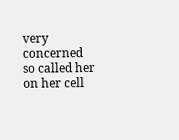very concerned so called her on her cell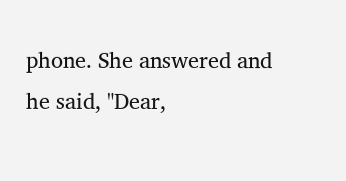phone. She answered and he said, "Dear,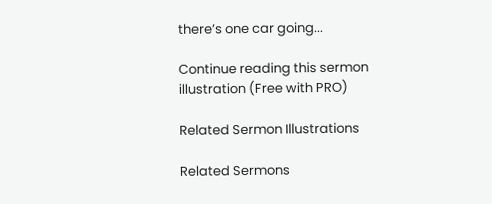there’s one car going...

Continue reading this sermon illustration (Free with PRO)

Related Sermon Illustrations

Related Sermons